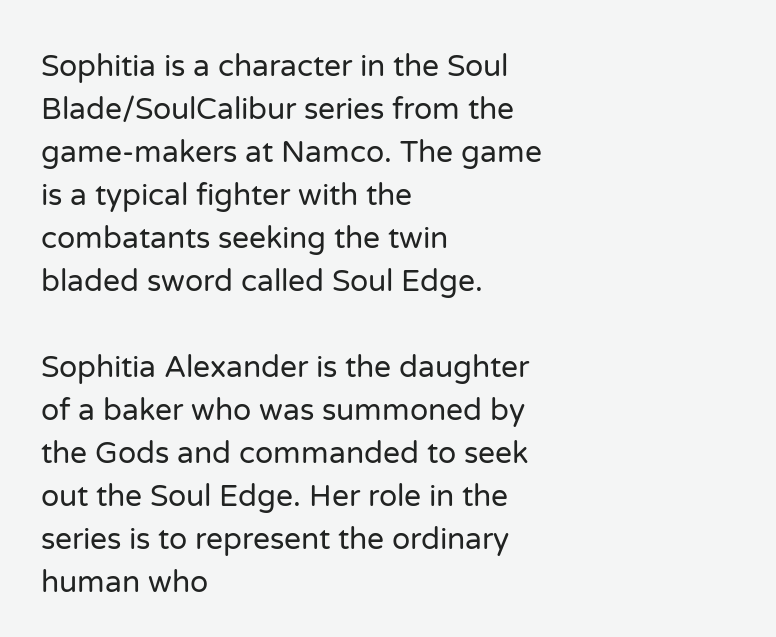Sophitia is a character in the Soul Blade/SoulCalibur series from the game-makers at Namco. The game is a typical fighter with the combatants seeking the twin bladed sword called Soul Edge.

Sophitia Alexander is the daughter of a baker who was summoned by the Gods and commanded to seek out the Soul Edge. Her role in the series is to represent the ordinary human who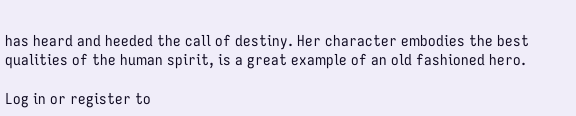has heard and heeded the call of destiny. Her character embodies the best qualities of the human spirit, is a great example of an old fashioned hero.

Log in or register to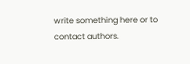write something here or to contact authors.